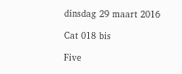dinsdag 29 maart 2016

Cat 018 bis

Five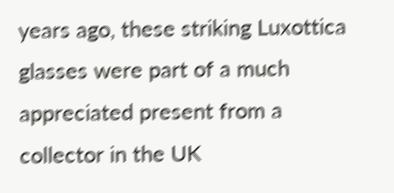years ago, these striking Luxottica glasses were part of a much appreciated present from a collector in the UK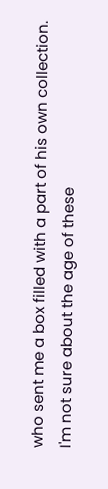who sent me a box filled with a part of his own collection. I'm not sure about the age of these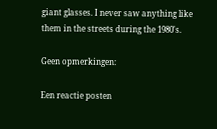giant glasses. I never saw anything like them in the streets during the 1980's.

Geen opmerkingen:

Een reactie posten